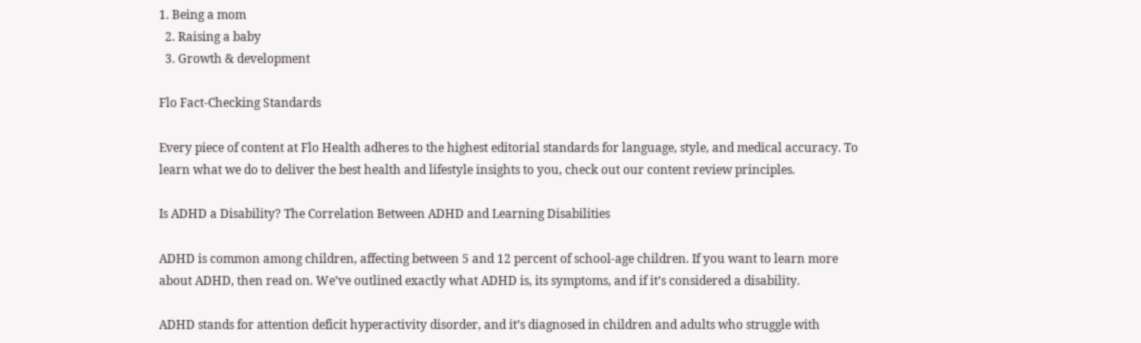1. Being a mom
  2. Raising a baby
  3. Growth & development

Flo Fact-Checking Standards

Every piece of content at Flo Health adheres to the highest editorial standards for language, style, and medical accuracy. To learn what we do to deliver the best health and lifestyle insights to you, check out our content review principles.

Is ADHD a Disability? The Correlation Between ADHD and Learning Disabilities

ADHD is common among children, affecting between 5 and 12 percent of school-age children. If you want to learn more about ADHD, then read on. We’ve outlined exactly what ADHD is, its symptoms, and if it’s considered a disability.

ADHD stands for attention deficit hyperactivity disorder, and it’s diagnosed in children and adults who struggle with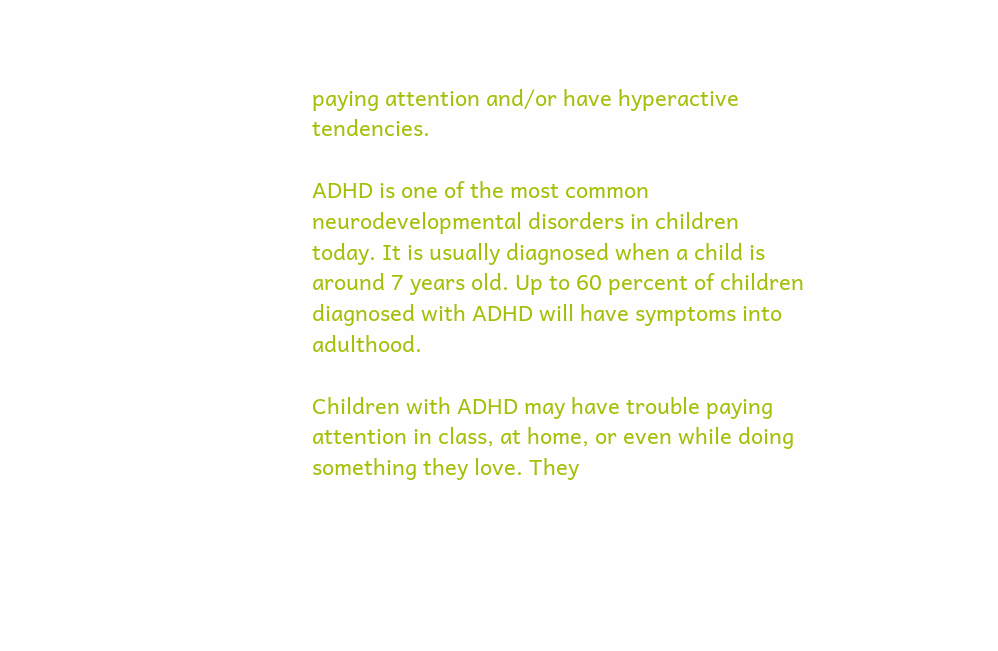paying attention and/or have hyperactive tendencies.

ADHD is one of the most common neurodevelopmental disorders in children today. It is usually diagnosed when a child is around 7 years old. Up to 60 percent of children diagnosed with ADHD will have symptoms into adulthood.

Children with ADHD may have trouble paying attention in class, at home, or even while doing something they love. They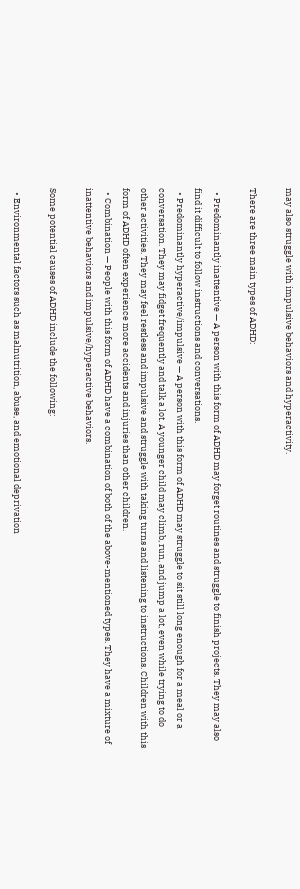may also struggle with impulsive behaviors and hyperactivity.

There are three main types of ADHD:

  • Predominantly inattentive — A person with this form of ADHD may forget routines and struggle to finish projects. They may also find it difficult to follow instructions and conversations.
  • Predominantly hyperactive/impulsive — A person with this form of ADHD may struggle to sit still long enough for a meal or a conversation. They may fidget frequently and talk a lot. A younger child may climb, run, and jump a lot, even while trying to do other activities. They may feel restless and impulsive and struggle with taking turns and listening to instructions. Children with this form of ADHD often experience more accidents and injuries than other children.
  • Combination — People with this form of ADHD have a combination of both of the above-mentioned types. They have a mixture of inattentive behaviors and impulsive/hyperactive behaviors.

Some potential causes of ADHD include the following:

  • Environmental factors such as malnutrition, abuse, and emotional deprivation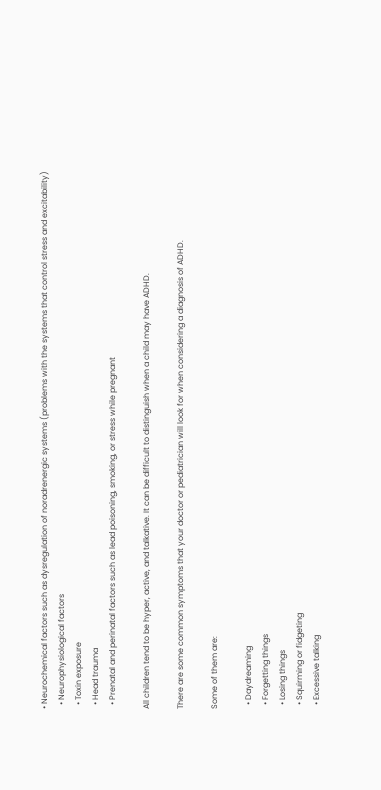• Neurochemical factors such as dysregulation of noradrenergic systems (problems with the systems that control stress and excitability)
  • Neurophysiological factors
  • Toxin exposure
  • Head trauma
  • Prenatal and perinatal factors such as lead poisoning, smoking, or stress while pregnant

All children tend to be hyper, active, and talkative. It can be difficult to distinguish when a child may have ADHD.

There are some common symptoms that your doctor or pediatrician will look for when considering a diagnosis of ADHD.

Some of them are:

  • Daydreaming
  • Forgetting things
  • Losing things
  • Squirming or fidgeting
  • Excessive talking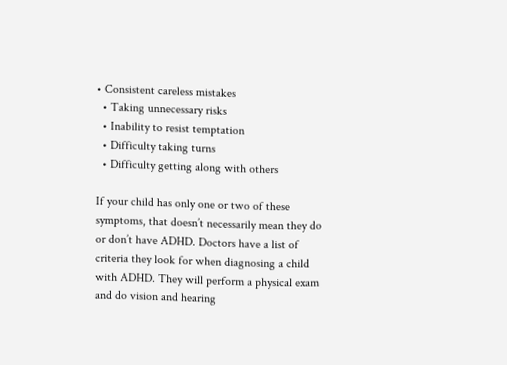• Consistent careless mistakes
  • Taking unnecessary risks
  • Inability to resist temptation
  • Difficulty taking turns
  • Difficulty getting along with others

If your child has only one or two of these symptoms, that doesn’t necessarily mean they do or don’t have ADHD. Doctors have a list of criteria they look for when diagnosing a child with ADHD. They will perform a physical exam and do vision and hearing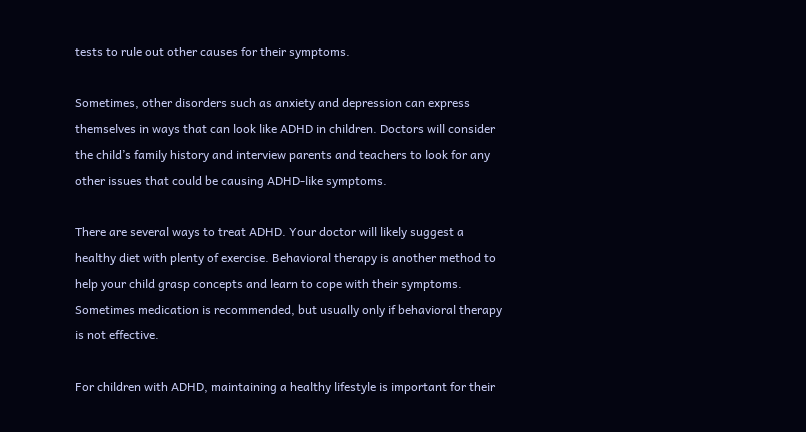tests to rule out other causes for their symptoms.

Sometimes, other disorders such as anxiety and depression can express themselves in ways that can look like ADHD in children. Doctors will consider the child’s family history and interview parents and teachers to look for any other issues that could be causing ADHD-like symptoms.

There are several ways to treat ADHD. Your doctor will likely suggest a healthy diet with plenty of exercise. Behavioral therapy is another method to help your child grasp concepts and learn to cope with their symptoms. Sometimes medication is recommended, but usually only if behavioral therapy is not effective.

For children with ADHD, maintaining a healthy lifestyle is important for their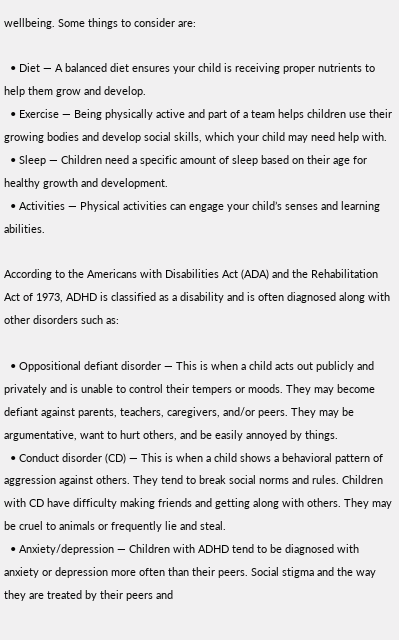wellbeing. Some things to consider are:

  • Diet — A balanced diet ensures your child is receiving proper nutrients to help them grow and develop.
  • Exercise — Being physically active and part of a team helps children use their growing bodies and develop social skills, which your child may need help with.
  • Sleep — Children need a specific amount of sleep based on their age for healthy growth and development.
  • Activities — Physical activities can engage your child’s senses and learning abilities.

According to the Americans with Disabilities Act (ADA) and the Rehabilitation Act of 1973, ADHD is classified as a disability and is often diagnosed along with other disorders such as:

  • Oppositional defiant disorder — This is when a child acts out publicly and privately and is unable to control their tempers or moods. They may become defiant against parents, teachers, caregivers, and/or peers. They may be argumentative, want to hurt others, and be easily annoyed by things.
  • Conduct disorder (CD) — This is when a child shows a behavioral pattern of aggression against others. They tend to break social norms and rules. Children with CD have difficulty making friends and getting along with others. They may be cruel to animals or frequently lie and steal.
  • Anxiety/depression — Children with ADHD tend to be diagnosed with anxiety or depression more often than their peers. Social stigma and the way they are treated by their peers and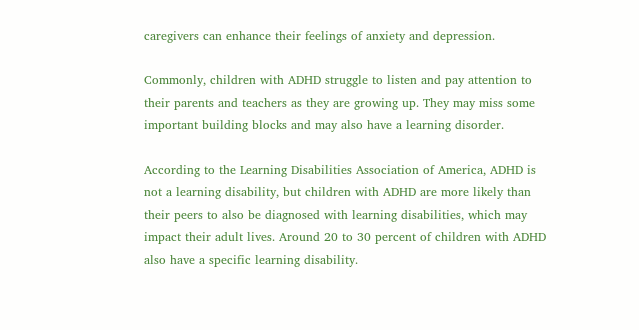caregivers can enhance their feelings of anxiety and depression.

Commonly, children with ADHD struggle to listen and pay attention to their parents and teachers as they are growing up. They may miss some important building blocks and may also have a learning disorder.

According to the Learning Disabilities Association of America, ADHD is not a learning disability, but children with ADHD are more likely than their peers to also be diagnosed with learning disabilities, which may impact their adult lives. Around 20 to 30 percent of children with ADHD also have a specific learning disability.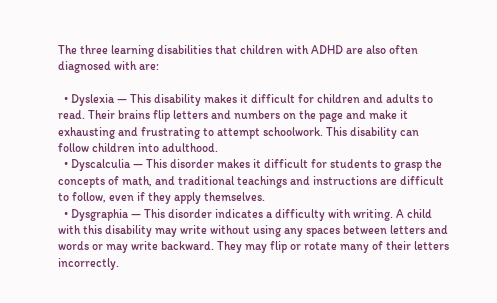The three learning disabilities that children with ADHD are also often diagnosed with are:

  • Dyslexia — This disability makes it difficult for children and adults to read. Their brains flip letters and numbers on the page and make it exhausting and frustrating to attempt schoolwork. This disability can follow children into adulthood.
  • Dyscalculia — This disorder makes it difficult for students to grasp the concepts of math, and traditional teachings and instructions are difficult to follow, even if they apply themselves.
  • Dysgraphia — This disorder indicates a difficulty with writing. A child with this disability may write without using any spaces between letters and words or may write backward. They may flip or rotate many of their letters incorrectly.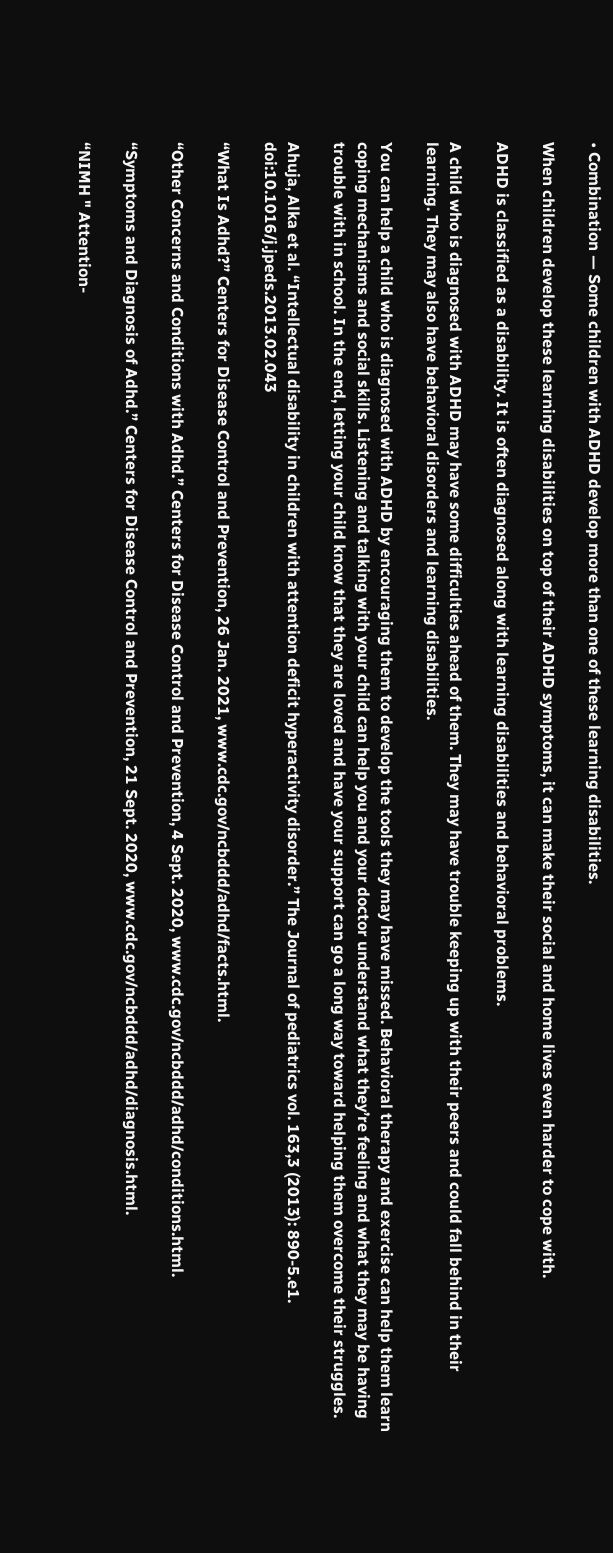• Combination — Some children with ADHD develop more than one of these learning disabilities.

When children develop these learning disabilities on top of their ADHD symptoms, it can make their social and home lives even harder to cope with.

ADHD is classified as a disability. It is often diagnosed along with learning disabilities and behavioral problems.

A child who is diagnosed with ADHD may have some difficulties ahead of them. They may have trouble keeping up with their peers and could fall behind in their learning. They may also have behavioral disorders and learning disabilities.

You can help a child who is diagnosed with ADHD by encouraging them to develop the tools they may have missed. Behavioral therapy and exercise can help them learn coping mechanisms and social skills. Listening and talking with your child can help you and your doctor understand what they’re feeling and what they may be having trouble with in school. In the end, letting your child know that they are loved and have your support can go a long way toward helping them overcome their struggles.

Ahuja, Alka et al. “Intellectual disability in children with attention deficit hyperactivity disorder.” The Journal of pediatrics vol. 163,3 (2013): 890-5.e1. doi:10.1016/j.jpeds.2013.02.043

“What Is Adhd?” Centers for Disease Control and Prevention, 26 Jan. 2021, www.cdc.gov/ncbddd/adhd/facts.html.

“Other Concerns and Conditions with Adhd.” Centers for Disease Control and Prevention, 4 Sept. 2020, www.cdc.gov/ncbddd/adhd/conditions.html.

“Symptoms and Diagnosis of Adhd.” Centers for Disease Control and Prevention, 21 Sept. 2020, www.cdc.gov/ncbddd/adhd/diagnosis.html.

“NIMH " Attention-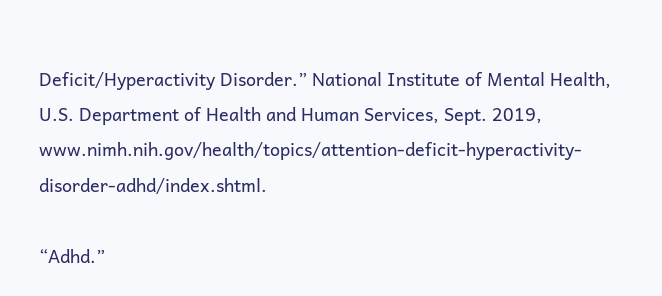Deficit/Hyperactivity Disorder.” National Institute of Mental Health, U.S. Department of Health and Human Services, Sept. 2019, www.nimh.nih.gov/health/topics/attention-deficit-hyperactivity-disorder-adhd/index.shtml.

“Adhd.”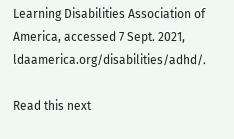Learning Disabilities Association of America, accessed 7 Sept. 2021, ldaamerica.org/disabilities/adhd/.

Read this next